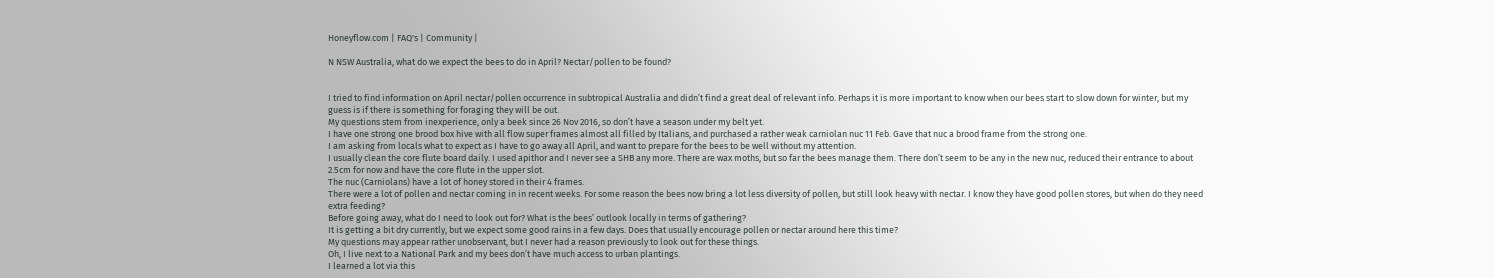Honeyflow.com | FAQ's | Community |

N NSW Australia, what do we expect the bees to do in April? Nectar/pollen to be found?


I tried to find information on April nectar/pollen occurrence in subtropical Australia and didn’t find a great deal of relevant info. Perhaps it is more important to know when our bees start to slow down for winter, but my guess is if there is something for foraging they will be out.
My questions stem from inexperience, only a beek since 26 Nov 2016, so don’t have a season under my belt yet.
I have one strong one brood box hive with all flow super frames almost all filled by Italians, and purchased a rather weak carniolan nuc 11 Feb. Gave that nuc a brood frame from the strong one.
I am asking from locals what to expect as I have to go away all April, and want to prepare for the bees to be well without my attention.
I usually clean the core flute board daily. I used apithor and I never see a SHB any more. There are wax moths, but so far the bees manage them. There don’t seem to be any in the new nuc, reduced their entrance to about 2.5cm for now and have the core flute in the upper slot.
The nuc (Carniolans) have a lot of honey stored in their 4 frames.
There were a lot of pollen and nectar coming in in recent weeks. For some reason the bees now bring a lot less diversity of pollen, but still look heavy with nectar. I know they have good pollen stores, but when do they need extra feeding?
Before going away, what do I need to look out for? What is the bees’ outlook locally in terms of gathering?
It is getting a bit dry currently, but we expect some good rains in a few days. Does that usually encourage pollen or nectar around here this time?
My questions may appear rather unobservant, but I never had a reason previously to look out for these things.
Oh, I live next to a National Park and my bees don’t have much access to urban plantings.
I learned a lot via this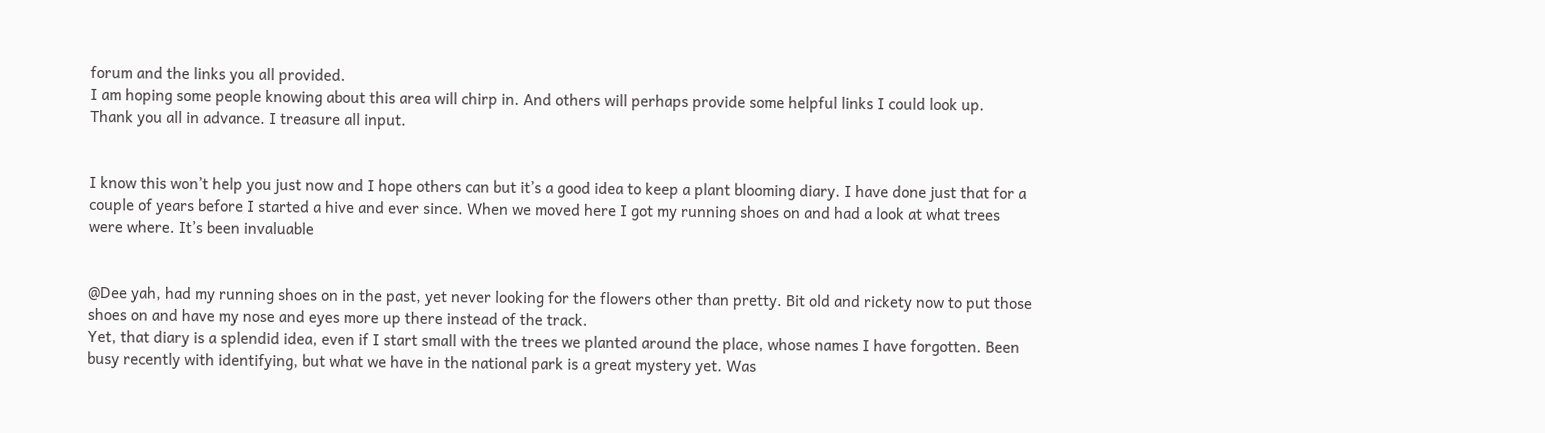forum and the links you all provided.
I am hoping some people knowing about this area will chirp in. And others will perhaps provide some helpful links I could look up.
Thank you all in advance. I treasure all input.


I know this won’t help you just now and I hope others can but it’s a good idea to keep a plant blooming diary. I have done just that for a couple of years before I started a hive and ever since. When we moved here I got my running shoes on and had a look at what trees were where. It’s been invaluable


@Dee yah, had my running shoes on in the past, yet never looking for the flowers other than pretty. Bit old and rickety now to put those shoes on and have my nose and eyes more up there instead of the track.
Yet, that diary is a splendid idea, even if I start small with the trees we planted around the place, whose names I have forgotten. Been busy recently with identifying, but what we have in the national park is a great mystery yet. Was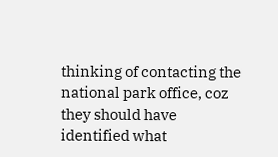thinking of contacting the national park office, coz they should have identified what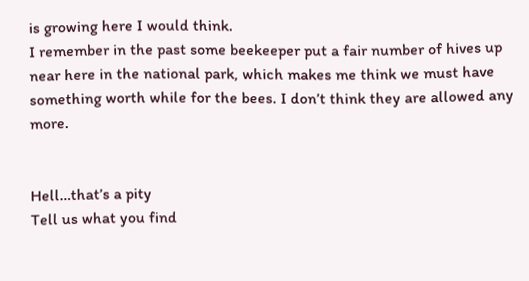is growing here I would think.
I remember in the past some beekeeper put a fair number of hives up near here in the national park, which makes me think we must have something worth while for the bees. I don’t think they are allowed any more.


Hell…that’s a pity
Tell us what you find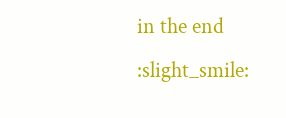in the end :slight_smile: